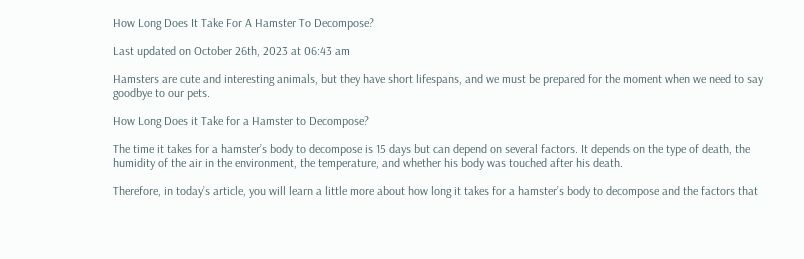How Long Does It Take For A Hamster To Decompose?

Last updated on October 26th, 2023 at 06:43 am

Hamsters are cute and interesting animals, but they have short lifespans, and we must be prepared for the moment when we need to say goodbye to our pets.

How Long Does it Take for a Hamster to Decompose?

The time it takes for a hamster’s body to decompose is 15 days but can depend on several factors. It depends on the type of death, the humidity of the air in the environment, the temperature, and whether his body was touched after his death.

Therefore, in today’s article, you will learn a little more about how long it takes for a hamster’s body to decompose and the factors that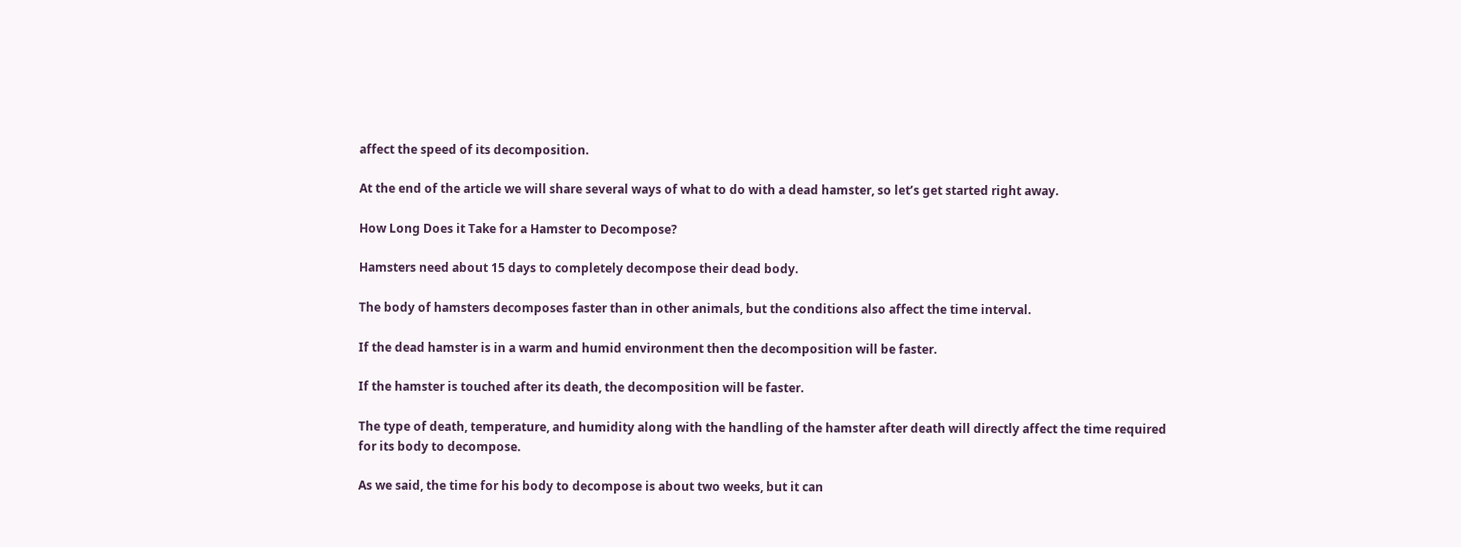affect the speed of its decomposition.

At the end of the article we will share several ways of what to do with a dead hamster, so let’s get started right away.

How Long Does it Take for a Hamster to Decompose?

Hamsters need about 15 days to completely decompose their dead body.

The body of hamsters decomposes faster than in other animals, but the conditions also affect the time interval.

If the dead hamster is in a warm and humid environment then the decomposition will be faster.

If the hamster is touched after its death, the decomposition will be faster.

The type of death, temperature, and humidity along with the handling of the hamster after death will directly affect the time required for its body to decompose.

As we said, the time for his body to decompose is about two weeks, but it can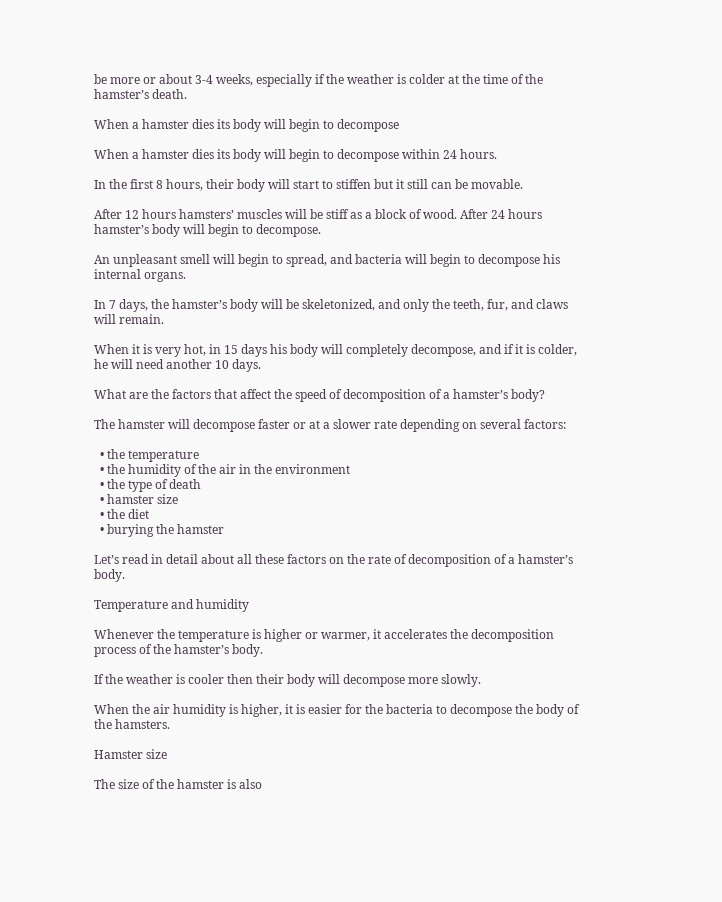be more or about 3-4 weeks, especially if the weather is colder at the time of the hamster’s death.

When a hamster dies its body will begin to decompose

When a hamster dies its body will begin to decompose within 24 hours.

In the first 8 hours, their body will start to stiffen but it still can be movable.

After 12 hours hamsters’ muscles will be stiff as a block of wood. After 24 hours hamster’s body will begin to decompose.

An unpleasant smell will begin to spread, and bacteria will begin to decompose his internal organs.

In 7 days, the hamster’s body will be skeletonized, and only the teeth, fur, and claws will remain.

When it is very hot, in 15 days his body will completely decompose, and if it is colder, he will need another 10 days.

What are the factors that affect the speed of decomposition of a hamster’s body?

The hamster will decompose faster or at a slower rate depending on several factors:

  • the temperature
  • the humidity of the air in the environment
  • the type of death
  • hamster size
  • the diet
  • burying the hamster

Let’s read in detail about all these factors on the rate of decomposition of a hamster’s body.

Temperature and humidity

Whenever the temperature is higher or warmer, it accelerates the decomposition process of the hamster’s body.

If the weather is cooler then their body will decompose more slowly.

When the air humidity is higher, it is easier for the bacteria to decompose the body of the hamsters.

Hamster size

The size of the hamster is also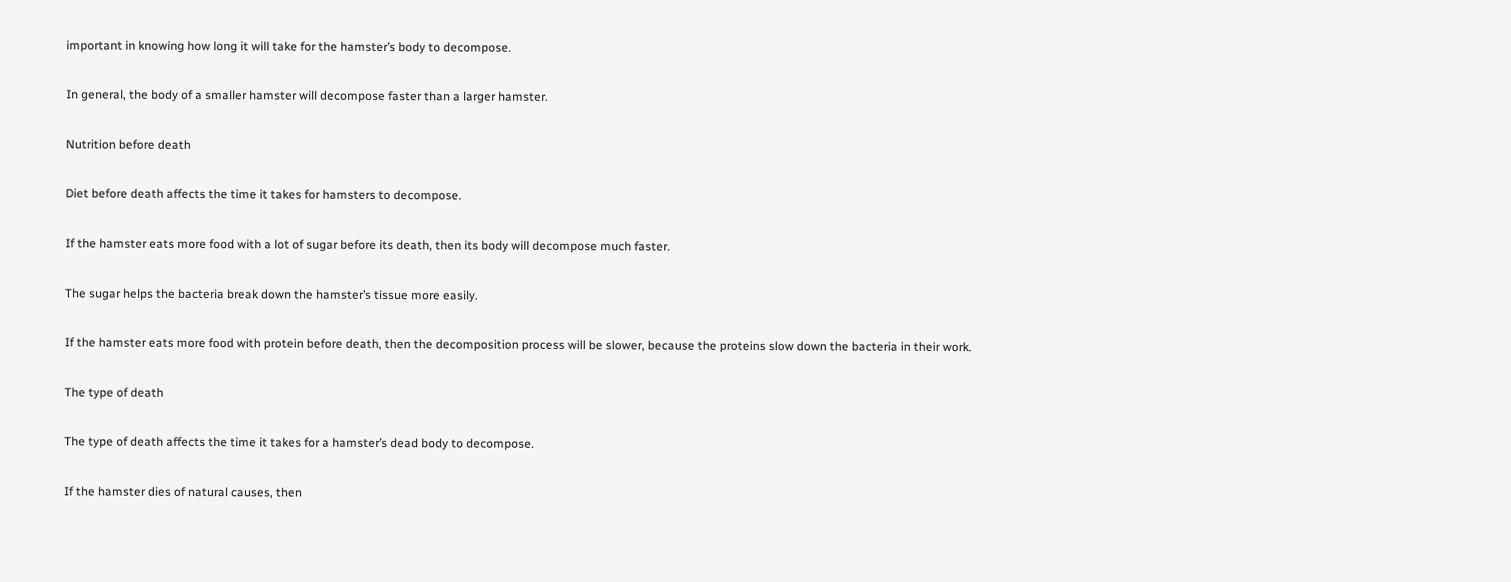important in knowing how long it will take for the hamster’s body to decompose.

In general, the body of a smaller hamster will decompose faster than a larger hamster.

Nutrition before death

Diet before death affects the time it takes for hamsters to decompose.

If the hamster eats more food with a lot of sugar before its death, then its body will decompose much faster.

The sugar helps the bacteria break down the hamster’s tissue more easily.

If the hamster eats more food with protein before death, then the decomposition process will be slower, because the proteins slow down the bacteria in their work.

The type of death

The type of death affects the time it takes for a hamster’s dead body to decompose.

If the hamster dies of natural causes, then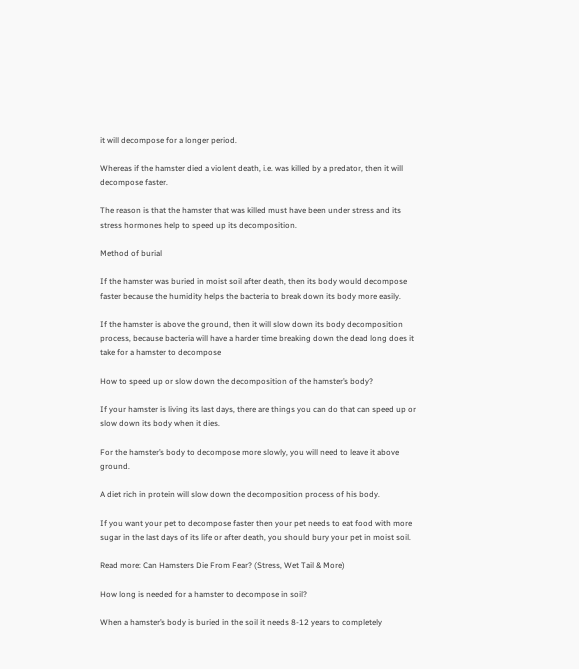it will decompose for a longer period.

Whereas if the hamster died a violent death, i.e. was killed by a predator, then it will decompose faster.

The reason is that the hamster that was killed must have been under stress and its stress hormones help to speed up its decomposition.

Method of burial

If the hamster was buried in moist soil after death, then its body would decompose faster because the humidity helps the bacteria to break down its body more easily.

If the hamster is above the ground, then it will slow down its body decomposition process, because bacteria will have a harder time breaking down the dead long does it take for a hamster to decompose

How to speed up or slow down the decomposition of the hamster’s body?

If your hamster is living its last days, there are things you can do that can speed up or slow down its body when it dies.

For the hamster’s body to decompose more slowly, you will need to leave it above ground.

A diet rich in protein will slow down the decomposition process of his body.

If you want your pet to decompose faster then your pet needs to eat food with more sugar in the last days of its life or after death, you should bury your pet in moist soil.

Read more: Can Hamsters Die From Fear? (Stress, Wet Tail & More)

How long is needed for a hamster to decompose in soil?

When a hamster’s body is buried in the soil it needs 8-12 years to completely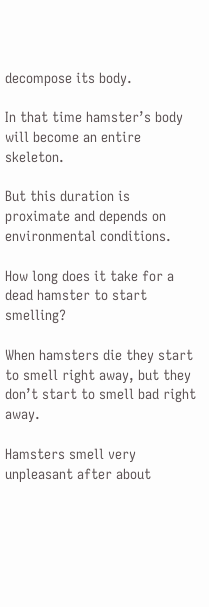decompose its body.

In that time hamster’s body will become an entire skeleton.

But this duration is proximate and depends on environmental conditions.

How long does it take for a dead hamster to start smelling?

When hamsters die they start to smell right away, but they don’t start to smell bad right away.

Hamsters smell very unpleasant after about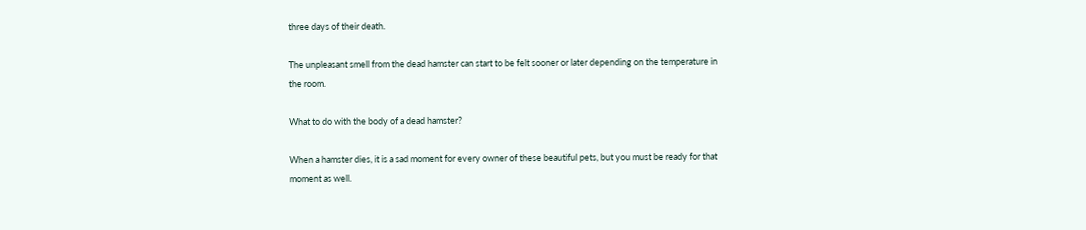three days of their death.

The unpleasant smell from the dead hamster can start to be felt sooner or later depending on the temperature in the room.

What to do with the body of a dead hamster?

When a hamster dies, it is a sad moment for every owner of these beautiful pets, but you must be ready for that moment as well.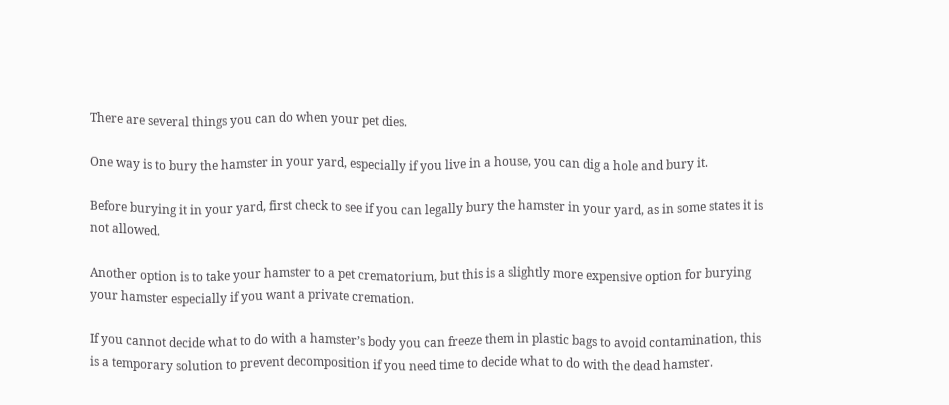There are several things you can do when your pet dies.

One way is to bury the hamster in your yard, especially if you live in a house, you can dig a hole and bury it.

Before burying it in your yard, first check to see if you can legally bury the hamster in your yard, as in some states it is not allowed.

Another option is to take your hamster to a pet crematorium, but this is a slightly more expensive option for burying your hamster especially if you want a private cremation.

If you cannot decide what to do with a hamster’s body you can freeze them in plastic bags to avoid contamination, this is a temporary solution to prevent decomposition if you need time to decide what to do with the dead hamster.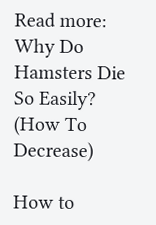Read more: Why Do Hamsters Die So Easily? (How To Decrease)

How to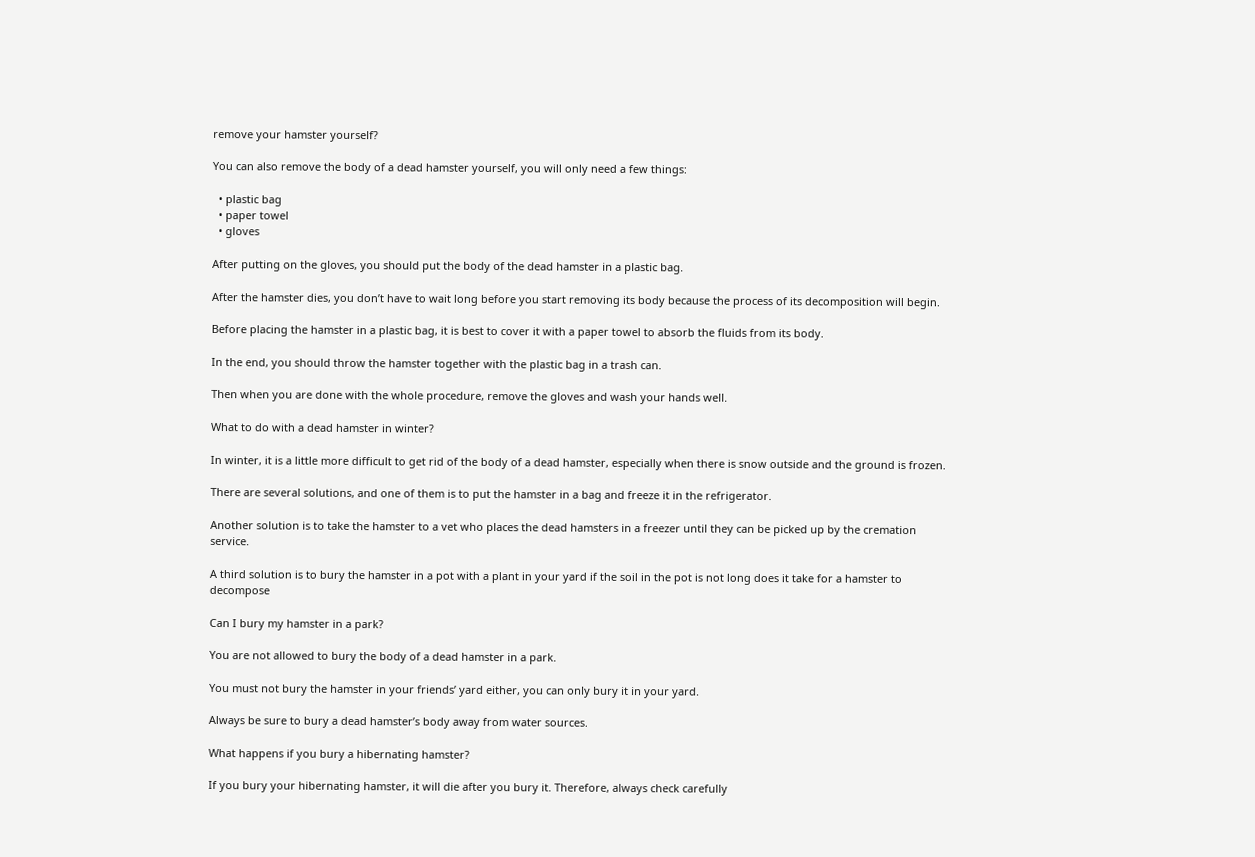remove your hamster yourself?

You can also remove the body of a dead hamster yourself, you will only need a few things:

  • plastic bag
  • paper towel
  • gloves

After putting on the gloves, you should put the body of the dead hamster in a plastic bag.

After the hamster dies, you don’t have to wait long before you start removing its body because the process of its decomposition will begin.

Before placing the hamster in a plastic bag, it is best to cover it with a paper towel to absorb the fluids from its body.

In the end, you should throw the hamster together with the plastic bag in a trash can.

Then when you are done with the whole procedure, remove the gloves and wash your hands well.

What to do with a dead hamster in winter?

In winter, it is a little more difficult to get rid of the body of a dead hamster, especially when there is snow outside and the ground is frozen.

There are several solutions, and one of them is to put the hamster in a bag and freeze it in the refrigerator.

Another solution is to take the hamster to a vet who places the dead hamsters in a freezer until they can be picked up by the cremation service.

A third solution is to bury the hamster in a pot with a plant in your yard if the soil in the pot is not long does it take for a hamster to decompose

Can I bury my hamster in a park?

You are not allowed to bury the body of a dead hamster in a park.

You must not bury the hamster in your friends’ yard either, you can only bury it in your yard.

Always be sure to bury a dead hamster’s body away from water sources.

What happens if you bury a hibernating hamster?

If you bury your hibernating hamster, it will die after you bury it. Therefore, always check carefully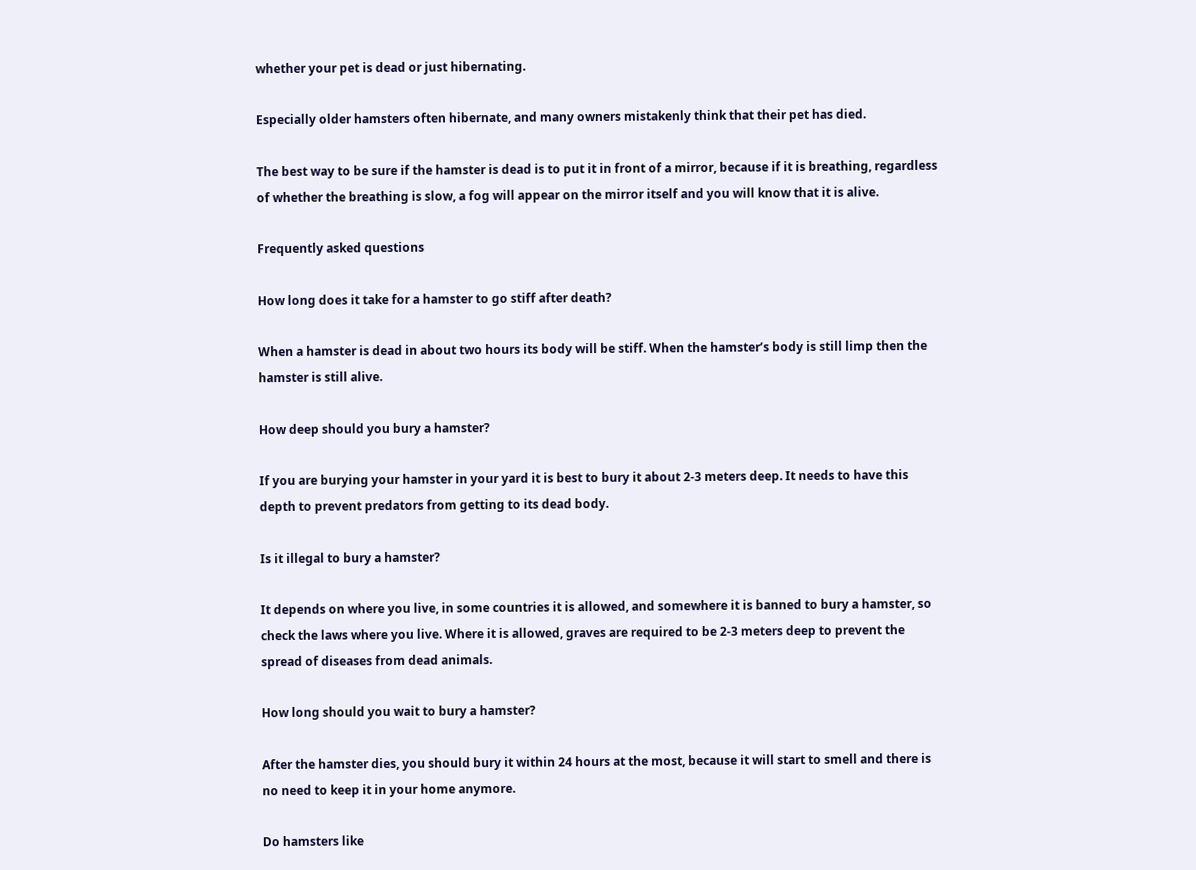whether your pet is dead or just hibernating.

Especially older hamsters often hibernate, and many owners mistakenly think that their pet has died.

The best way to be sure if the hamster is dead is to put it in front of a mirror, because if it is breathing, regardless of whether the breathing is slow, a fog will appear on the mirror itself and you will know that it is alive.

Frequently asked questions

How long does it take for a hamster to go stiff after death?

When a hamster is dead in about two hours its body will be stiff. When the hamster’s body is still limp then the hamster is still alive.

How deep should you bury a hamster?

If you are burying your hamster in your yard it is best to bury it about 2-3 meters deep. It needs to have this depth to prevent predators from getting to its dead body.

Is it illegal to bury a hamster?

It depends on where you live, in some countries it is allowed, and somewhere it is banned to bury a hamster, so check the laws where you live. Where it is allowed, graves are required to be 2-3 meters deep to prevent the spread of diseases from dead animals.

How long should you wait to bury a hamster?

After the hamster dies, you should bury it within 24 hours at the most, because it will start to smell and there is no need to keep it in your home anymore.

Do hamsters like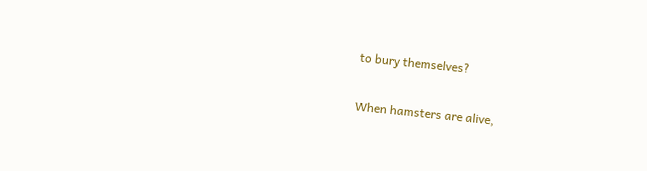to bury themselves?

When hamsters are alive,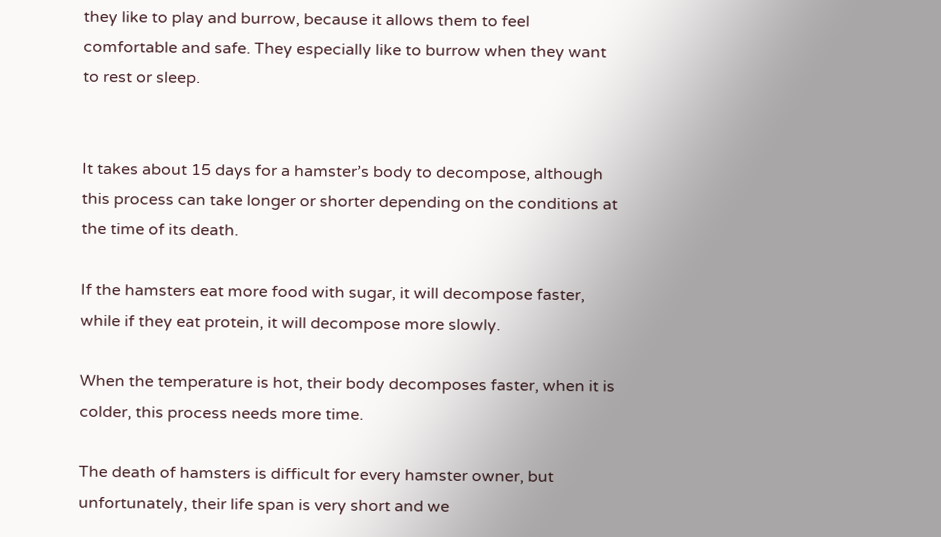they like to play and burrow, because it allows them to feel comfortable and safe. They especially like to burrow when they want to rest or sleep.


It takes about 15 days for a hamster’s body to decompose, although this process can take longer or shorter depending on the conditions at the time of its death.

If the hamsters eat more food with sugar, it will decompose faster, while if they eat protein, it will decompose more slowly.

When the temperature is hot, their body decomposes faster, when it is colder, this process needs more time.

The death of hamsters is difficult for every hamster owner, but unfortunately, their life span is very short and we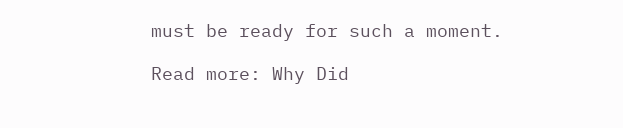must be ready for such a moment.

Read more: Why Did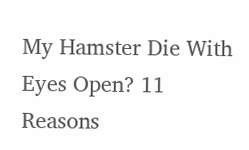My Hamster Die With Eyes Open? 11 Reasons